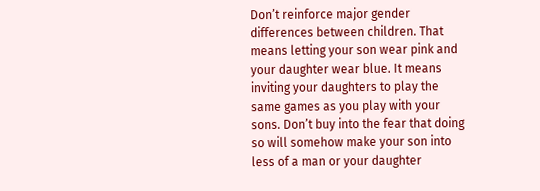Don’t reinforce major gender differences between children. That means letting your son wear pink and your daughter wear blue. It means inviting your daughters to play the same games as you play with your sons. Don’t buy into the fear that doing so will somehow make your son into less of a man or your daughter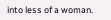into less of a woman.